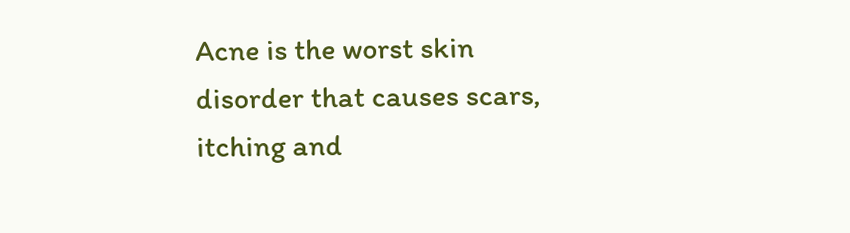Acne is the worst skin disorder that causes scars, itching and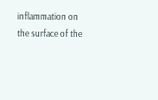inflammation on the surface of the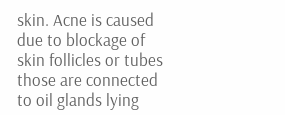skin. Acne is caused due to blockage of skin follicles or tubes those are connected to oil glands lying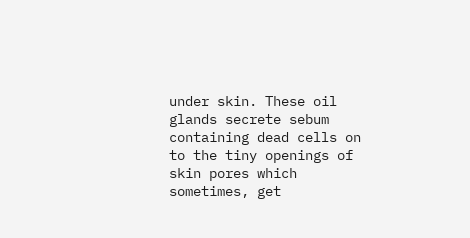under skin. These oil glands secrete sebum containing dead cells on to the tiny openings of skin pores which sometimes, get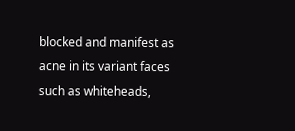blocked and manifest as acne in its variant faces such as whiteheads,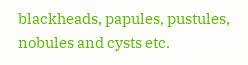blackheads, papules, pustules, nobules and cysts etc.